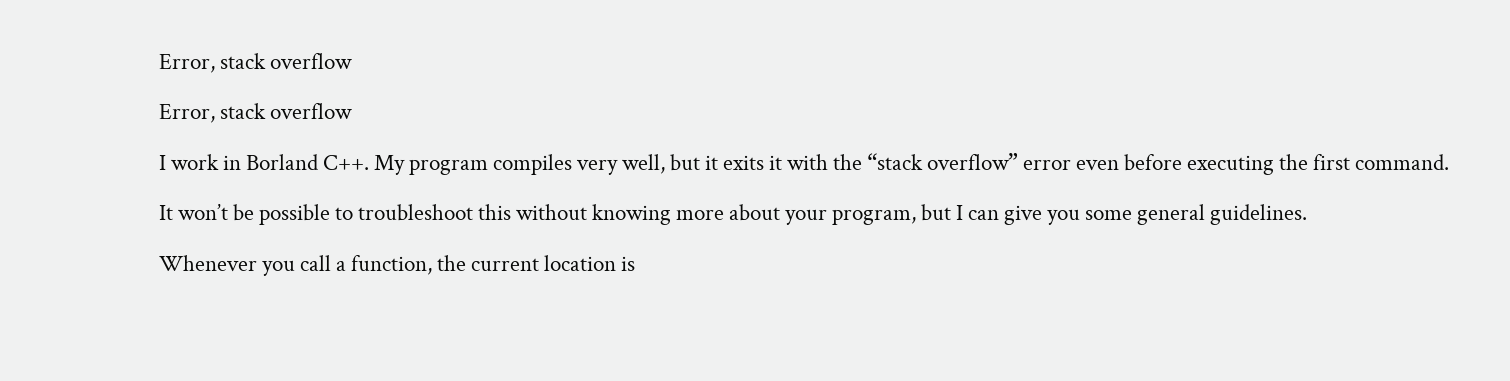Error, stack overflow

Error, stack overflow

I work in Borland C++. My program compiles very well, but it exits it with the “stack overflow” error even before executing the first command.

It won’t be possible to troubleshoot this without knowing more about your program, but I can give you some general guidelines.

Whenever you call a function, the current location is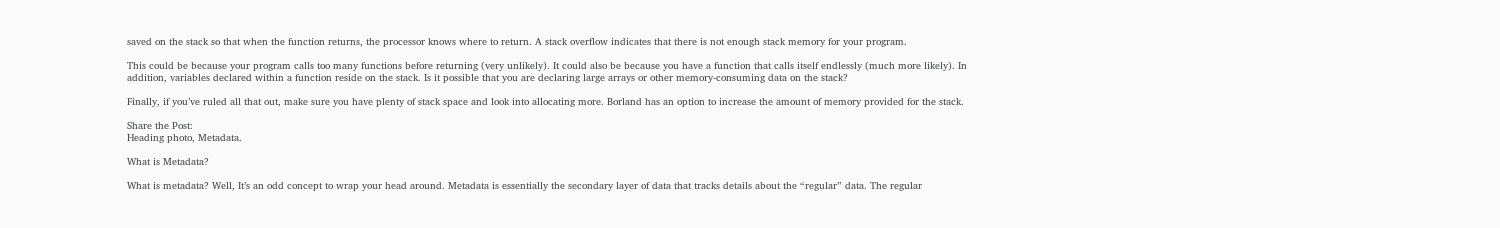saved on the stack so that when the function returns, the processor knows where to return. A stack overflow indicates that there is not enough stack memory for your program.

This could be because your program calls too many functions before returning (very unlikely). It could also be because you have a function that calls itself endlessly (much more likely). In addition, variables declared within a function reside on the stack. Is it possible that you are declaring large arrays or other memory-consuming data on the stack?

Finally, if you’ve ruled all that out, make sure you have plenty of stack space and look into allocating more. Borland has an option to increase the amount of memory provided for the stack.

Share the Post:
Heading photo, Metadata.

What is Metadata?

What is metadata? Well, It’s an odd concept to wrap your head around. Metadata is essentially the secondary layer of data that tracks details about the “regular” data. The regular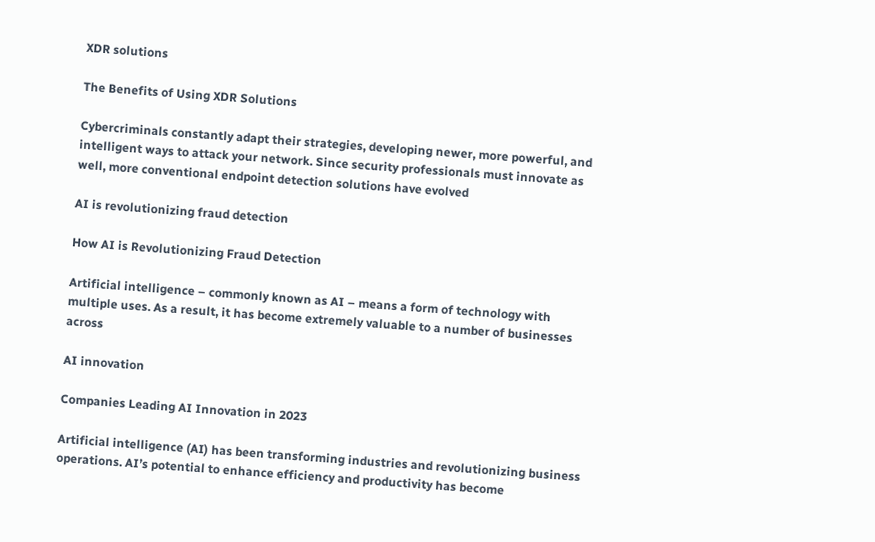XDR solutions

The Benefits of Using XDR Solutions

Cybercriminals constantly adapt their strategies, developing newer, more powerful, and intelligent ways to attack your network. Since security professionals must innovate as well, more conventional endpoint detection solutions have evolved

AI is revolutionizing fraud detection

How AI is Revolutionizing Fraud Detection

Artificial intelligence – commonly known as AI – means a form of technology with multiple uses. As a result, it has become extremely valuable to a number of businesses across

AI innovation

Companies Leading AI Innovation in 2023

Artificial intelligence (AI) has been transforming industries and revolutionizing business operations. AI’s potential to enhance efficiency and productivity has become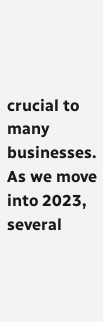crucial to many businesses. As we move into 2023, several